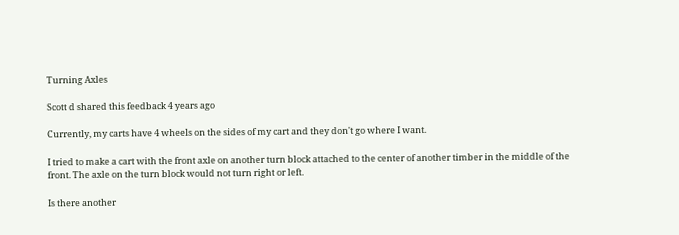Turning Axles

Scott d shared this feedback 4 years ago

Currently, my carts have 4 wheels on the sides of my cart and they don't go where I want.

I tried to make a cart with the front axle on another turn block attached to the center of another timber in the middle of the front. The axle on the turn block would not turn right or left.

Is there another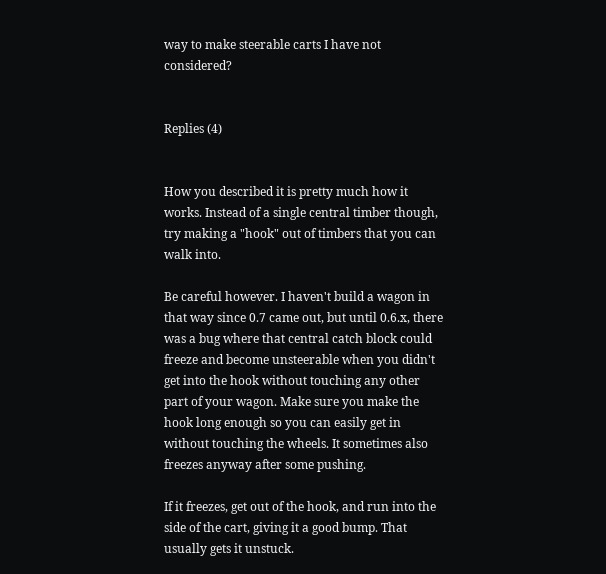way to make steerable carts I have not considered?


Replies (4)


How you described it is pretty much how it works. Instead of a single central timber though, try making a "hook" out of timbers that you can walk into.

Be careful however. I haven't build a wagon in that way since 0.7 came out, but until 0.6.x, there was a bug where that central catch block could freeze and become unsteerable when you didn't get into the hook without touching any other part of your wagon. Make sure you make the hook long enough so you can easily get in without touching the wheels. It sometimes also freezes anyway after some pushing.

If it freezes, get out of the hook, and run into the side of the cart, giving it a good bump. That usually gets it unstuck.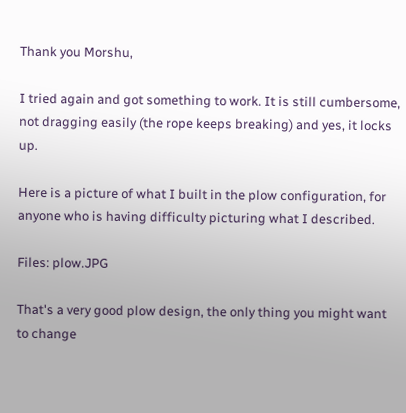Thank you Morshu,

I tried again and got something to work. It is still cumbersome, not dragging easily (the rope keeps breaking) and yes, it locks up.

Here is a picture of what I built in the plow configuration, for anyone who is having difficulty picturing what I described.

Files: plow.JPG

That's a very good plow design, the only thing you might want to change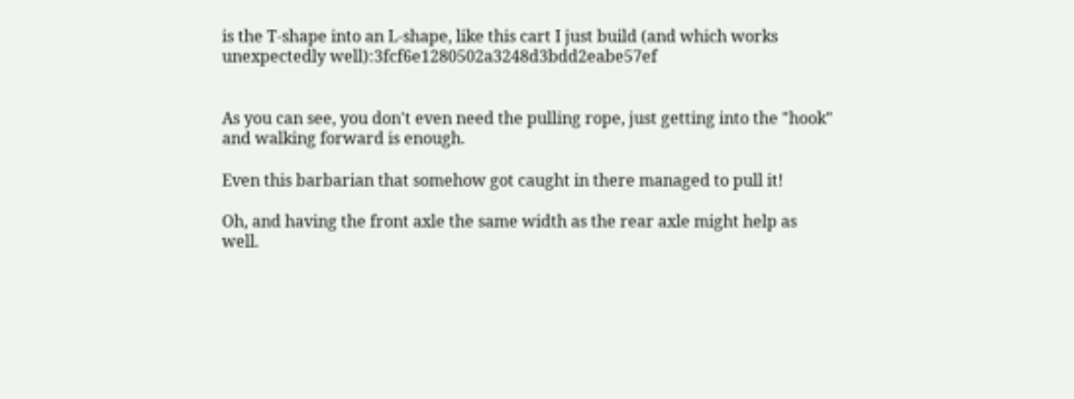is the T-shape into an L-shape, like this cart I just build (and which works unexpectedly well):3fcf6e1280502a3248d3bdd2eabe57ef


As you can see, you don't even need the pulling rope, just getting into the "hook" and walking forward is enough.

Even this barbarian that somehow got caught in there managed to pull it!

Oh, and having the front axle the same width as the rear axle might help as well.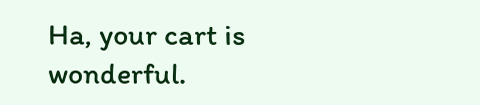Ha, your cart is wonderful.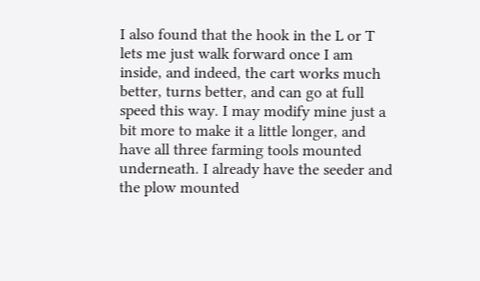I also found that the hook in the L or T lets me just walk forward once I am inside, and indeed, the cart works much better, turns better, and can go at full speed this way. I may modify mine just a bit more to make it a little longer, and have all three farming tools mounted underneath. I already have the seeder and the plow mounted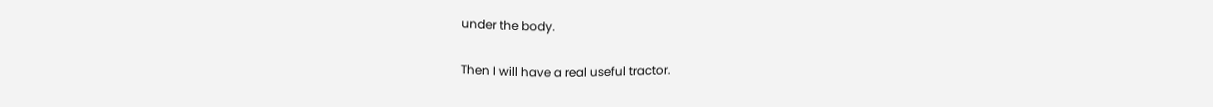under the body.

Then I will have a real useful tractor.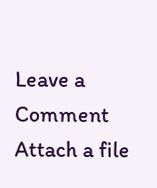Leave a Comment
Attach a file